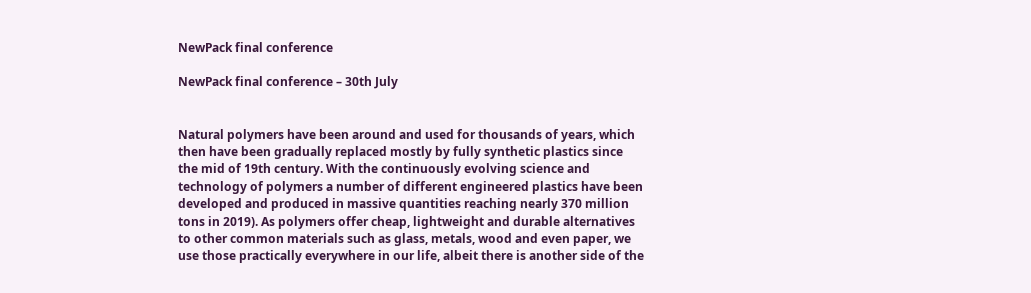NewPack final conference

NewPack final conference – 30th July


Natural polymers have been around and used for thousands of years, which then have been gradually replaced mostly by fully synthetic plastics since the mid of 19th century. With the continuously evolving science and technology of polymers a number of different engineered plastics have been developed and produced in massive quantities reaching nearly 370 million tons in 2019). As polymers offer cheap, lightweight and durable alternatives to other common materials such as glass, metals, wood and even paper, we use those practically everywhere in our life, albeit there is another side of the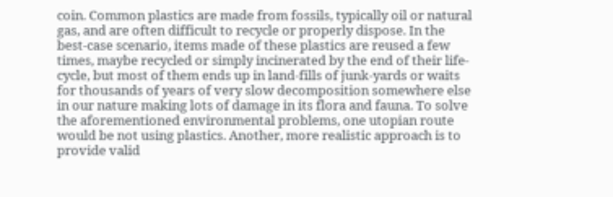coin. Common plastics are made from fossils, typically oil or natural gas, and are often difficult to recycle or properly dispose. In the best-case scenario, items made of these plastics are reused a few times, maybe recycled or simply incinerated by the end of their life-cycle, but most of them ends up in land-fills of junk-yards or waits for thousands of years of very slow decomposition somewhere else in our nature making lots of damage in its flora and fauna. To solve the aforementioned environmental problems, one utopian route would be not using plastics. Another, more realistic approach is to provide valid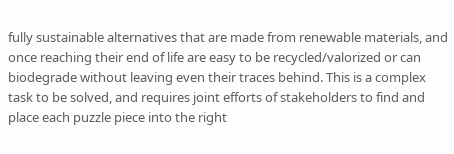fully sustainable alternatives that are made from renewable materials, and once reaching their end of life are easy to be recycled/valorized or can biodegrade without leaving even their traces behind. This is a complex task to be solved, and requires joint efforts of stakeholders to find and place each puzzle piece into the right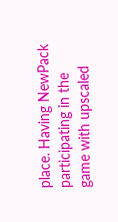place. Having NewPack participating in the game with upscaled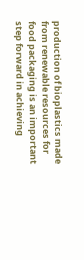production of bioplastics made from renewable resources for food packaging is an important step forward in achieving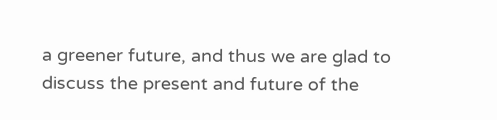a greener future, and thus we are glad to discuss the present and future of the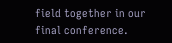field together in our final conference.